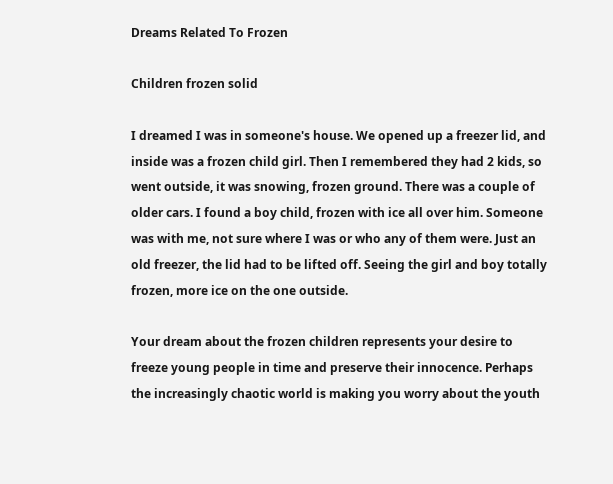Dreams Related To Frozen

Children frozen solid

I dreamed I was in someone's house. We opened up a freezer lid, and inside was a frozen child girl. Then I remembered they had 2 kids, so went outside, it was snowing, frozen ground. There was a couple of older cars. I found a boy child, frozen with ice all over him. Someone was with me, not sure where I was or who any of them were. Just an old freezer, the lid had to be lifted off. Seeing the girl and boy totally frozen, more ice on the one outside.

Your dream about the frozen children represents your desire to freeze young people in time and preserve their innocence. Perhaps the increasingly chaotic world is making you worry about the youth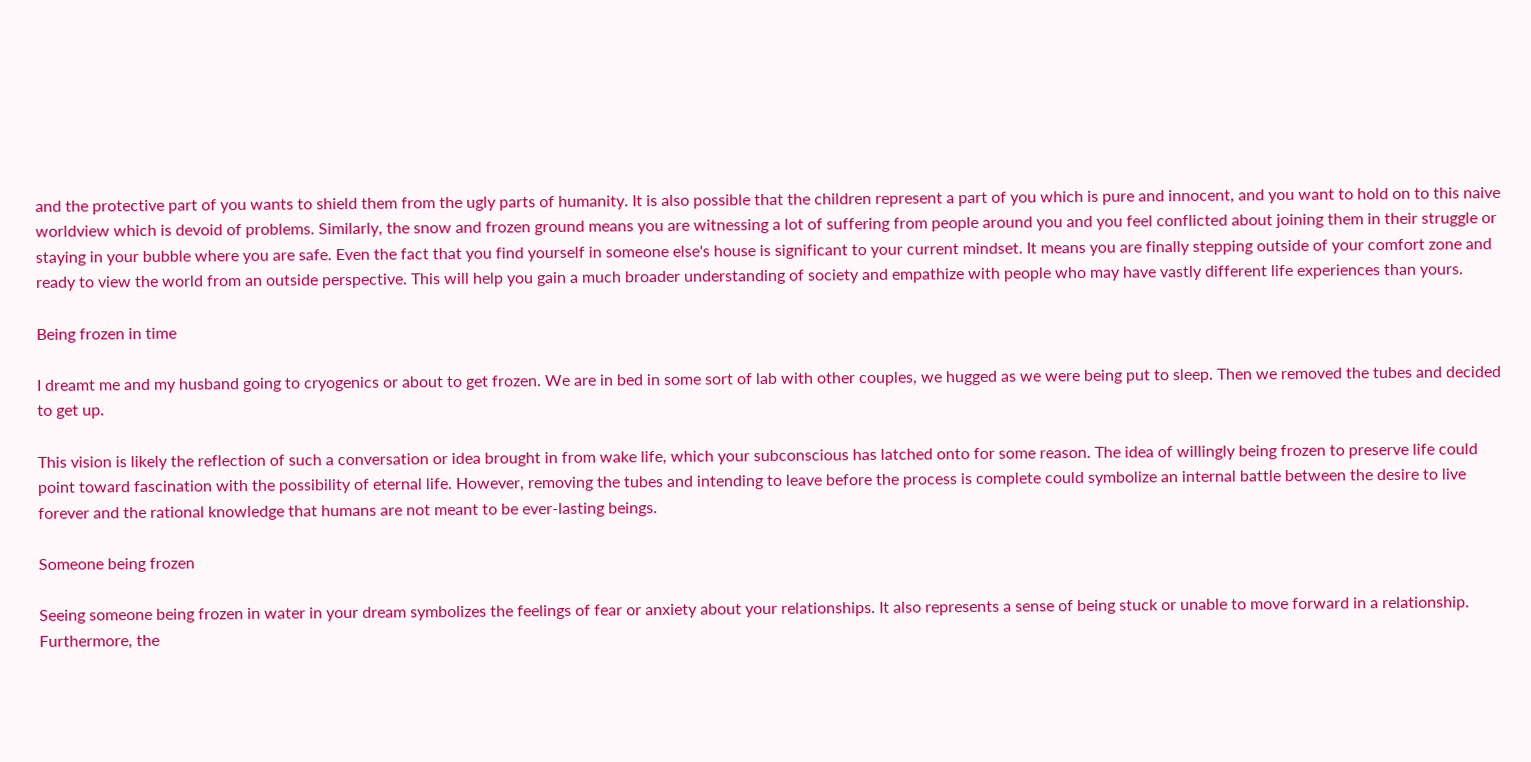and the protective part of you wants to shield them from the ugly parts of humanity. It is also possible that the children represent a part of you which is pure and innocent, and you want to hold on to this naive worldview which is devoid of problems. Similarly, the snow and frozen ground means you are witnessing a lot of suffering from people around you and you feel conflicted about joining them in their struggle or staying in your bubble where you are safe. Even the fact that you find yourself in someone else's house is significant to your current mindset. It means you are finally stepping outside of your comfort zone and ready to view the world from an outside perspective. This will help you gain a much broader understanding of society and empathize with people who may have vastly different life experiences than yours.

Being frozen in time

I dreamt me and my husband going to cryogenics or about to get frozen. We are in bed in some sort of lab with other couples, we hugged as we were being put to sleep. Then we removed the tubes and decided to get up.

This vision is likely the reflection of such a conversation or idea brought in from wake life, which your subconscious has latched onto for some reason. The idea of willingly being frozen to preserve life could point toward fascination with the possibility of eternal life. However, removing the tubes and intending to leave before the process is complete could symbolize an internal battle between the desire to live forever and the rational knowledge that humans are not meant to be ever-lasting beings.

Someone being frozen

Seeing someone being frozen in water in your dream symbolizes the feelings of fear or anxiety about your relationships. It also represents a sense of being stuck or unable to move forward in a relationship. Furthermore, the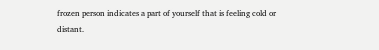frozen person indicates a part of yourself that is feeling cold or distant.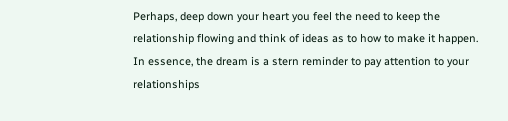Perhaps, deep down your heart you feel the need to keep the relationship flowing and think of ideas as to how to make it happen. In essence, the dream is a stern reminder to pay attention to your relationships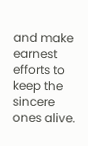and make earnest efforts to keep the sincere ones alive.